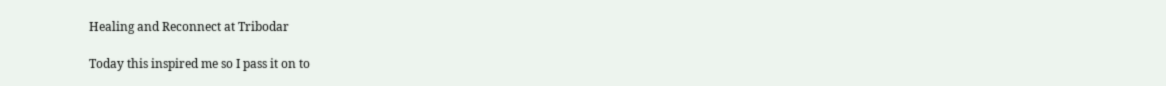Healing and Reconnect at Tribodar

Today this inspired me so I pass it on to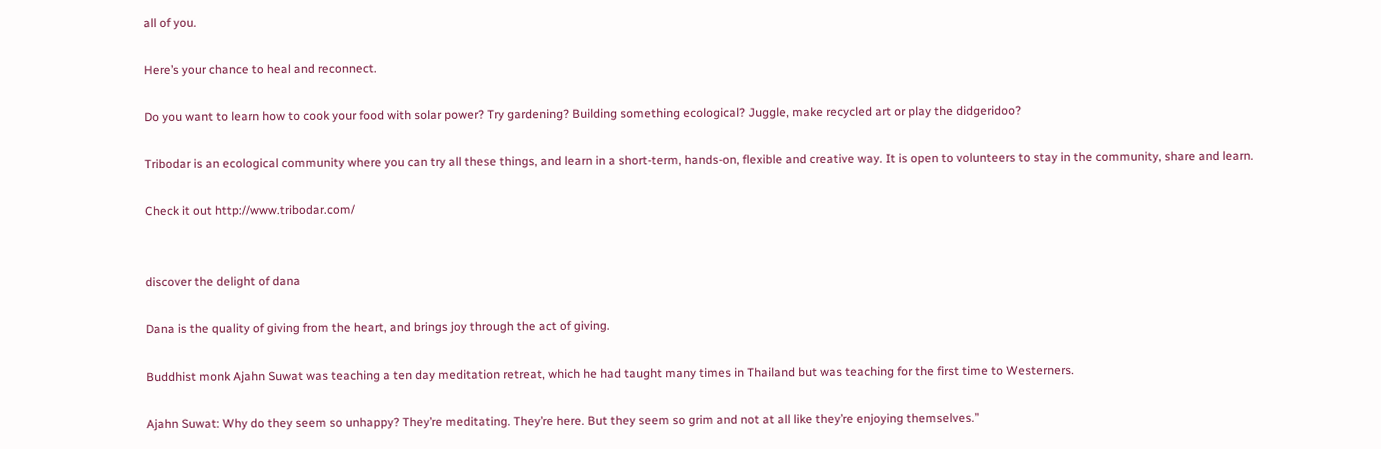all of you.

Here’s your chance to heal and reconnect.

Do you want to learn how to cook your food with solar power? Try gardening? Building something ecological? Juggle, make recycled art or play the didgeridoo?

Tribodar is an ecological community where you can try all these things, and learn in a short-term, hands-on, flexible and creative way. It is open to volunteers to stay in the community, share and learn.

Check it out http://www.tribodar.com/


discover the delight of dana

Dana is the quality of giving from the heart, and brings joy through the act of giving.

Buddhist monk Ajahn Suwat was teaching a ten day meditation retreat, which he had taught many times in Thailand but was teaching for the first time to Westerners.

Ajahn Suwat: Why do they seem so unhappy? They’re meditating. They’re here. But they seem so grim and not at all like they’re enjoying themselves.”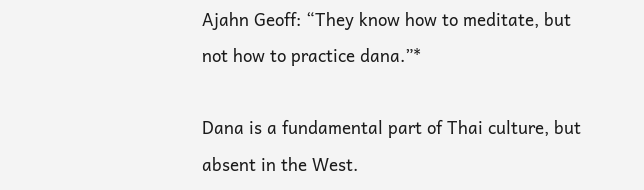Ajahn Geoff: “They know how to meditate, but not how to practice dana.”*

Dana is a fundamental part of Thai culture, but absent in the West.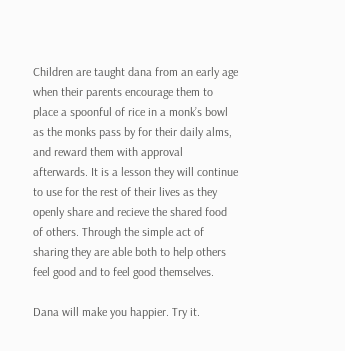Children are taught dana from an early age when their parents encourage them to place a spoonful of rice in a monk’s bowl as the monks pass by for their daily alms, and reward them with approval afterwards. It is a lesson they will continue to use for the rest of their lives as they openly share and recieve the shared food of others. Through the simple act of sharing they are able both to help others feel good and to feel good themselves.

Dana will make you happier. Try it.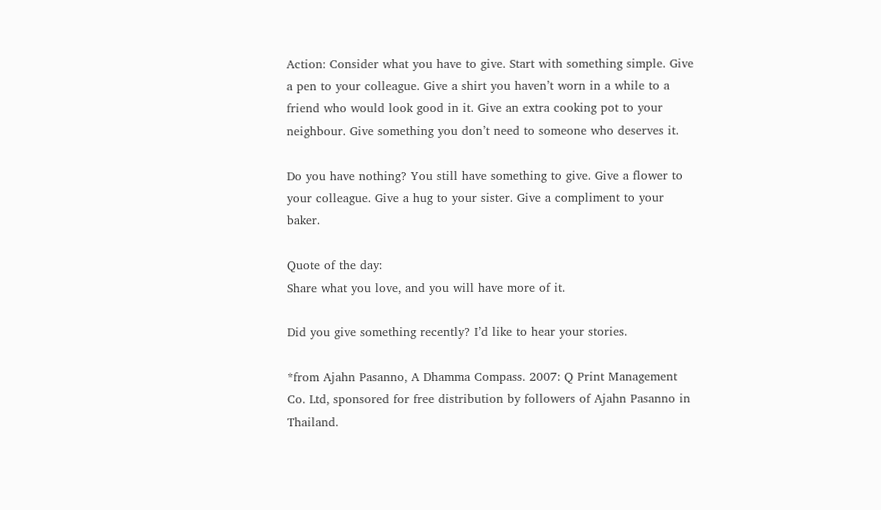Action: Consider what you have to give. Start with something simple. Give a pen to your colleague. Give a shirt you haven’t worn in a while to a friend who would look good in it. Give an extra cooking pot to your neighbour. Give something you don’t need to someone who deserves it.

Do you have nothing? You still have something to give. Give a flower to your colleague. Give a hug to your sister. Give a compliment to your baker.

Quote of the day:
Share what you love, and you will have more of it.

Did you give something recently? I’d like to hear your stories.

*from Ajahn Pasanno, A Dhamma Compass. 2007: Q Print Management Co. Ltd, sponsored for free distribution by followers of Ajahn Pasanno in Thailand.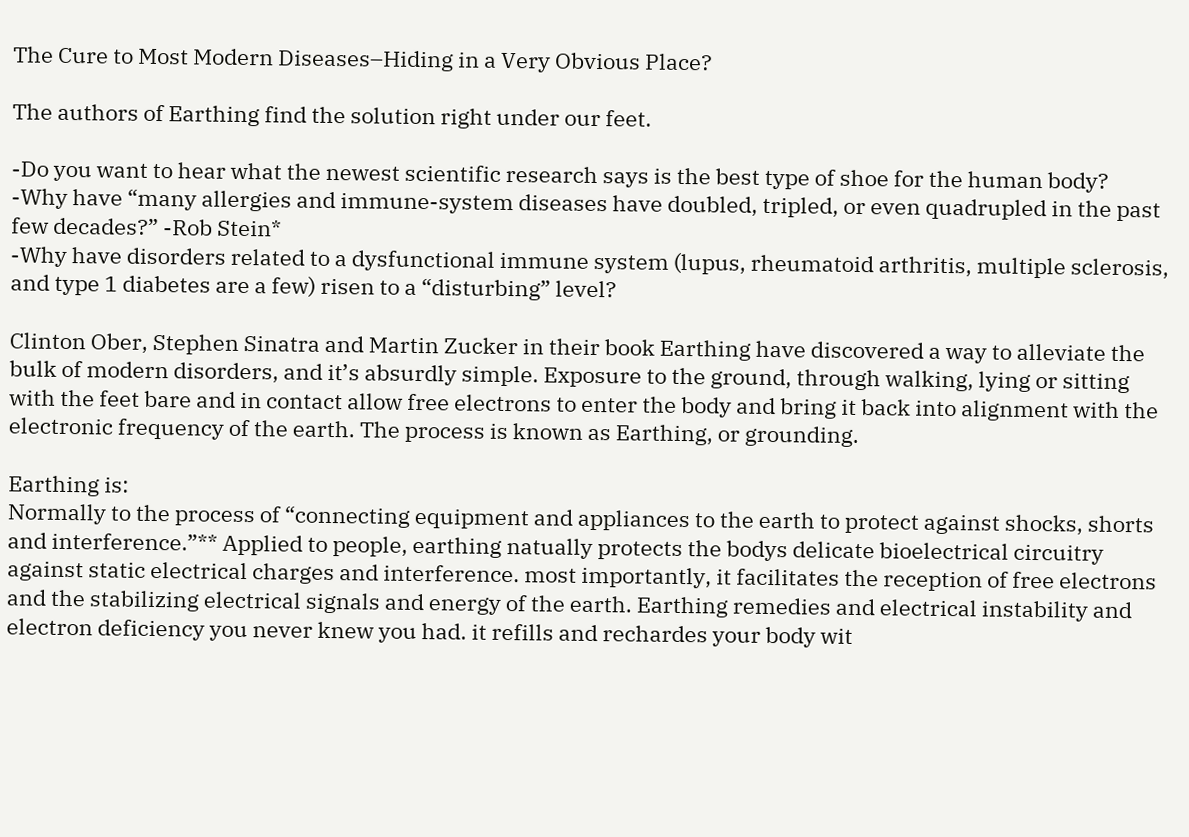The Cure to Most Modern Diseases–Hiding in a Very Obvious Place?

The authors of Earthing find the solution right under our feet.

-Do you want to hear what the newest scientific research says is the best type of shoe for the human body?
-Why have “many allergies and immune-system diseases have doubled, tripled, or even quadrupled in the past few decades?” -Rob Stein*
-Why have disorders related to a dysfunctional immune system (lupus, rheumatoid arthritis, multiple sclerosis, and type 1 diabetes are a few) risen to a “disturbing” level?

Clinton Ober, Stephen Sinatra and Martin Zucker in their book Earthing have discovered a way to alleviate the bulk of modern disorders, and it’s absurdly simple. Exposure to the ground, through walking, lying or sitting with the feet bare and in contact allow free electrons to enter the body and bring it back into alignment with the electronic frequency of the earth. The process is known as Earthing, or grounding.

Earthing is:
Normally to the process of “connecting equipment and appliances to the earth to protect against shocks, shorts and interference.”** Applied to people, earthing natually protects the bodys delicate bioelectrical circuitry against static electrical charges and interference. most importantly, it facilitates the reception of free electrons and the stabilizing electrical signals and energy of the earth. Earthing remedies and electrical instability and electron deficiency you never knew you had. it refills and rechardes your body wit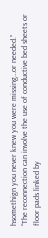hsomethign you never knew you were missing…or needed.”
“The reconnection can involve the use of conductive bed sheets or floor pads linked by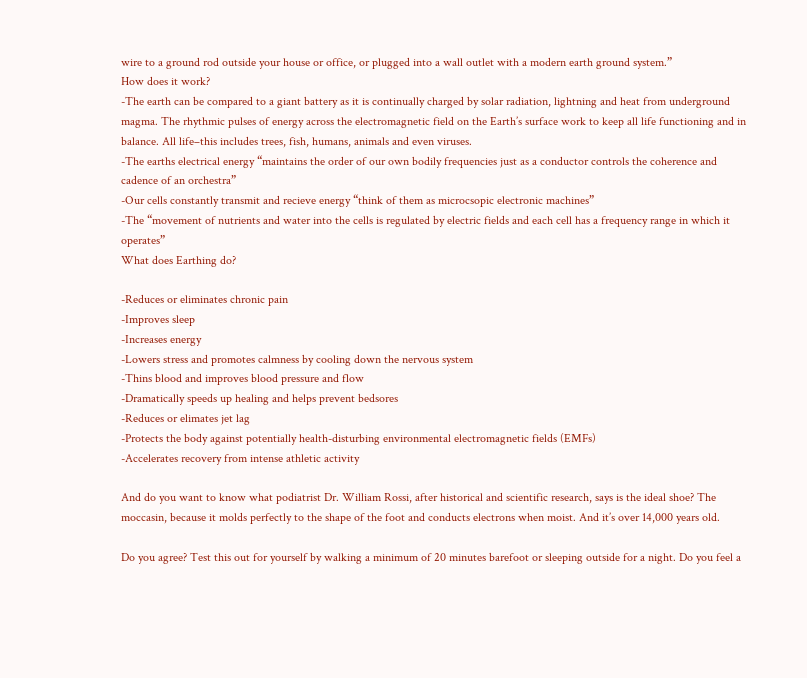wire to a ground rod outside your house or office, or plugged into a wall outlet with a modern earth ground system.”
How does it work?
-The earth can be compared to a giant battery as it is continually charged by solar radiation, lightning and heat from underground magma. The rhythmic pulses of energy across the electromagnetic field on the Earth’s surface work to keep all life functioning and in balance. All life–this includes trees, fish, humans, animals and even viruses.
-The earths electrical energy “maintains the order of our own bodily frequencies just as a conductor controls the coherence and cadence of an orchestra”
-Our cells constantly transmit and recieve energy “think of them as microcsopic electronic machines”
-The “movement of nutrients and water into the cells is regulated by electric fields and each cell has a frequency range in which it operates”
What does Earthing do?

-Reduces or eliminates chronic pain
-Improves sleep
-Increases energy
-Lowers stress and promotes calmness by cooling down the nervous system
-Thins blood and improves blood pressure and flow
-Dramatically speeds up healing and helps prevent bedsores
-Reduces or elimates jet lag
-Protects the body against potentially health-disturbing environmental electromagnetic fields (EMFs)
-Accelerates recovery from intense athletic activity

And do you want to know what podiatrist Dr. William Rossi, after historical and scientific research, says is the ideal shoe? The moccasin, because it molds perfectly to the shape of the foot and conducts electrons when moist. And it’s over 14,000 years old.

Do you agree? Test this out for yourself by walking a minimum of 20 minutes barefoot or sleeping outside for a night. Do you feel a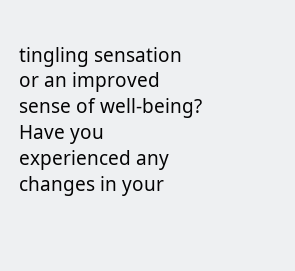tingling sensation or an improved sense of well-being? Have you experienced any changes in your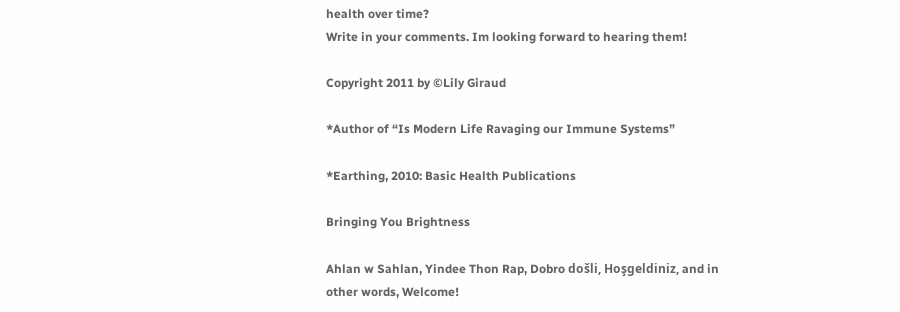health over time?
Write in your comments. Im looking forward to hearing them!

Copyright 2011 by ©Lily Giraud

*Author of “Is Modern Life Ravaging our Immune Systems”

*Earthing, 2010: Basic Health Publications

Bringing You Brightness

Ahlan w Sahlan, Yindee Thon Rap, Dobro došli, Hoşgeldiniz, and in other words, Welcome!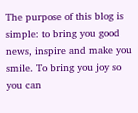The purpose of this blog is simple: to bring you good news, inspire and make you smile. To bring you joy so you can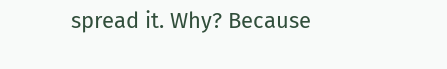spread it. Why? Because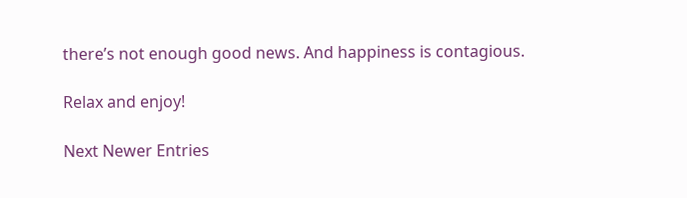there’s not enough good news. And happiness is contagious.

Relax and enjoy!

Next Newer Entries